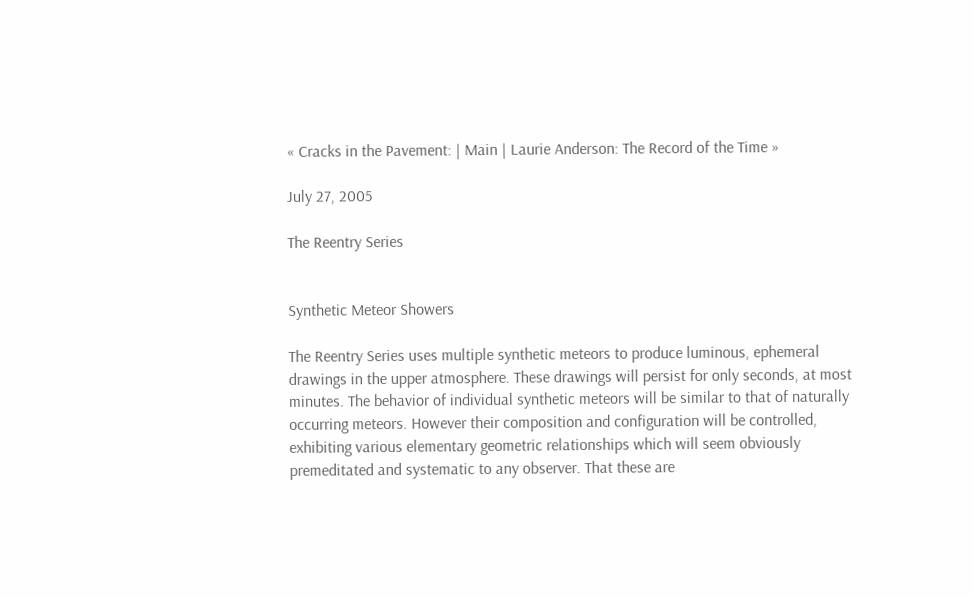« Cracks in the Pavement: | Main | Laurie Anderson: The Record of the Time »

July 27, 2005

The Reentry Series


Synthetic Meteor Showers

The Reentry Series uses multiple synthetic meteors to produce luminous, ephemeral drawings in the upper atmosphere. These drawings will persist for only seconds, at most minutes. The behavior of individual synthetic meteors will be similar to that of naturally occurring meteors. However their composition and configuration will be controlled, exhibiting various elementary geometric relationships which will seem obviously premeditated and systematic to any observer. That these are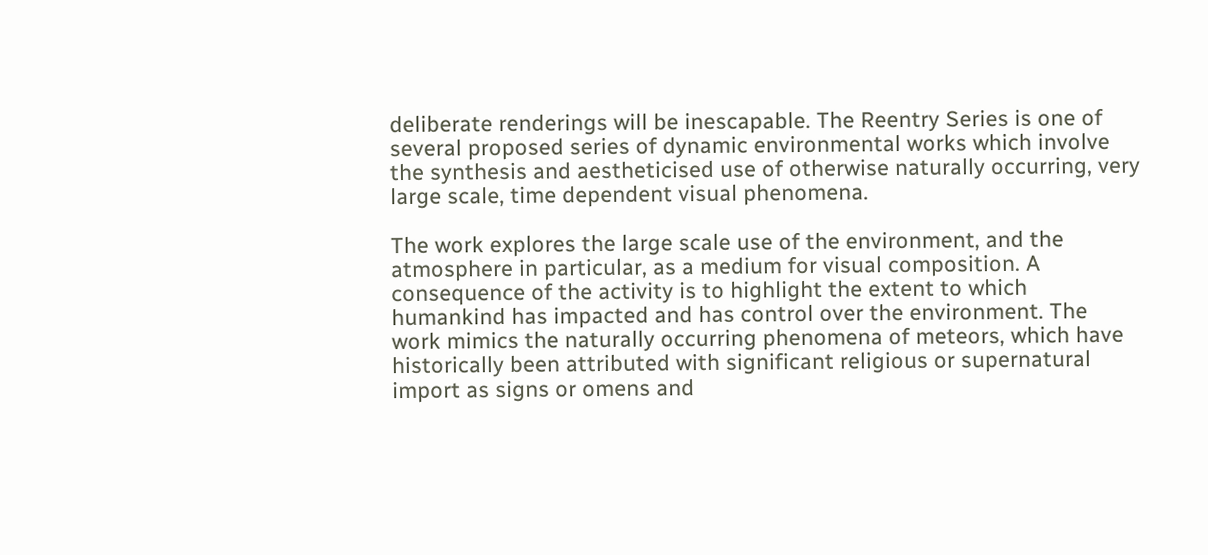deliberate renderings will be inescapable. The Reentry Series is one of several proposed series of dynamic environmental works which involve the synthesis and aestheticised use of otherwise naturally occurring, very large scale, time dependent visual phenomena.

The work explores the large scale use of the environment, and the atmosphere in particular, as a medium for visual composition. A consequence of the activity is to highlight the extent to which humankind has impacted and has control over the environment. The work mimics the naturally occurring phenomena of meteors, which have historically been attributed with significant religious or supernatural import as signs or omens and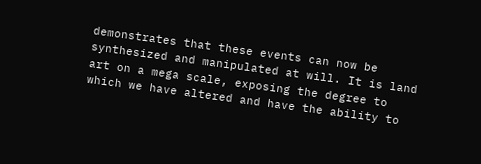demonstrates that these events can now be synthesized and manipulated at will. It is land art on a mega scale, exposing the degree to which we have altered and have the ability to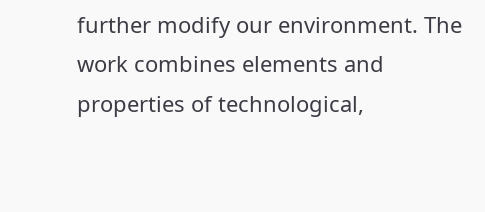further modify our environment. The work combines elements and properties of technological,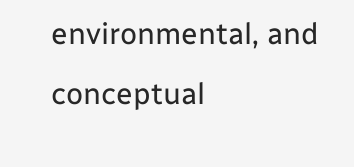environmental, and conceptual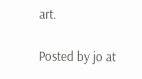art.

Posted by jo at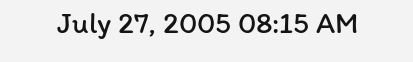July 27, 2005 08:15 AM